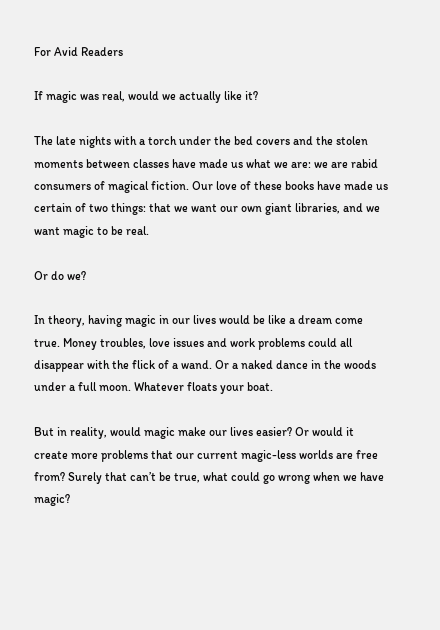For Avid Readers

If magic was real, would we actually like it?

The late nights with a torch under the bed covers and the stolen moments between classes have made us what we are: we are rabid consumers of magical fiction. Our love of these books have made us certain of two things: that we want our own giant libraries, and we want magic to be real.

Or do we?

In theory, having magic in our lives would be like a dream come true. Money troubles, love issues and work problems could all disappear with the flick of a wand. Or a naked dance in the woods under a full moon. Whatever floats your boat.

But in reality, would magic make our lives easier? Or would it create more problems that our current magic-less worlds are free from? Surely that can’t be true, what could go wrong when we have magic?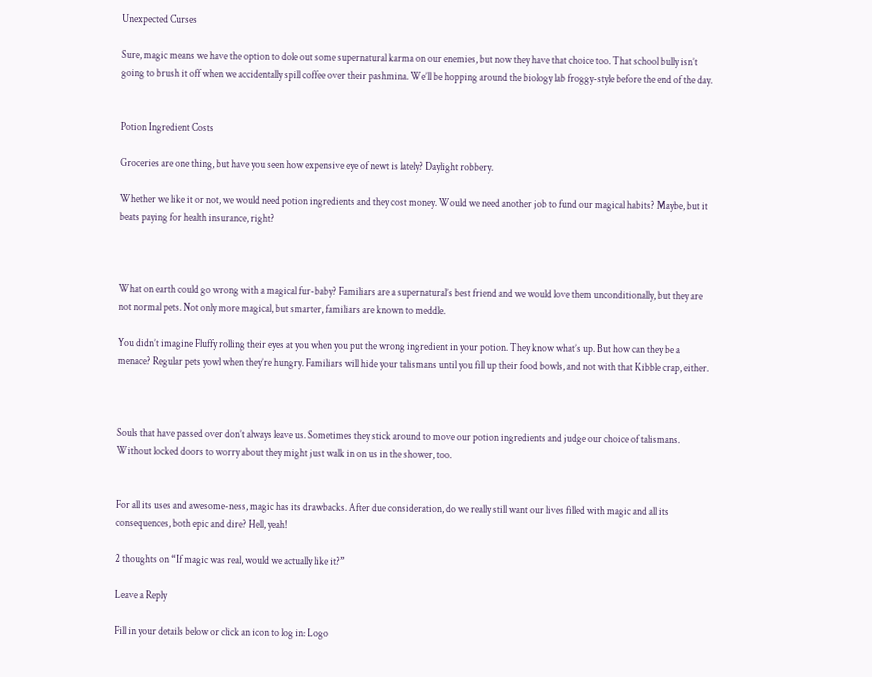Unexpected Curses

Sure, magic means we have the option to dole out some supernatural karma on our enemies, but now they have that choice too. That school bully isn’t going to brush it off when we accidentally spill coffee over their pashmina. We’ll be hopping around the biology lab froggy-style before the end of the day.


Potion Ingredient Costs

Groceries are one thing, but have you seen how expensive eye of newt is lately? Daylight robbery.

Whether we like it or not, we would need potion ingredients and they cost money. Would we need another job to fund our magical habits? Maybe, but it beats paying for health insurance, right?



What on earth could go wrong with a magical fur-baby? Familiars are a supernatural’s best friend and we would love them unconditionally, but they are not normal pets. Not only more magical, but smarter, familiars are known to meddle.

You didn’t imagine Fluffy rolling their eyes at you when you put the wrong ingredient in your potion. They know what’s up. But how can they be a menace? Regular pets yowl when they’re hungry. Familiars will hide your talismans until you fill up their food bowls, and not with that Kibble crap, either.



Souls that have passed over don’t always leave us. Sometimes they stick around to move our potion ingredients and judge our choice of talismans. Without locked doors to worry about they might just walk in on us in the shower, too.


For all its uses and awesome-ness, magic has its drawbacks. After due consideration, do we really still want our lives filled with magic and all its consequences, both epic and dire? Hell, yeah!

2 thoughts on “If magic was real, would we actually like it?”

Leave a Reply

Fill in your details below or click an icon to log in: Logo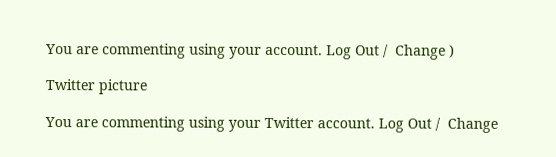You are commenting using your account. Log Out /  Change )

Twitter picture

You are commenting using your Twitter account. Log Out /  Change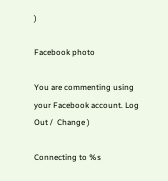)

Facebook photo

You are commenting using your Facebook account. Log Out /  Change )

Connecting to %s